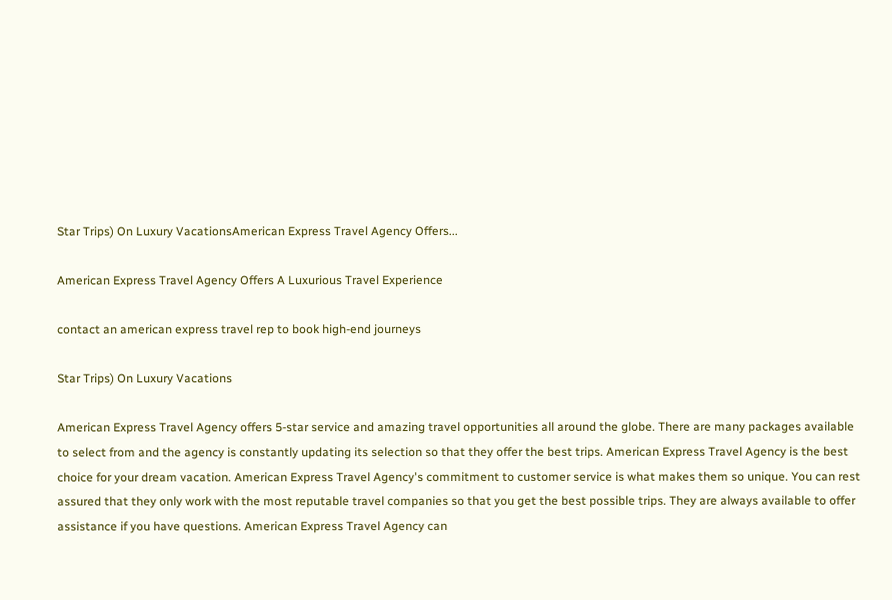Star Trips) On Luxury VacationsAmerican Express Travel Agency Offers...

American Express Travel Agency Offers A Luxurious Travel Experience

contact an american express travel rep to book high-end journeys

Star Trips) On Luxury Vacations

American Express Travel Agency offers 5-star service and amazing travel opportunities all around the globe. There are many packages available to select from and the agency is constantly updating its selection so that they offer the best trips. American Express Travel Agency is the best choice for your dream vacation. American Express Travel Agency's commitment to customer service is what makes them so unique. You can rest assured that they only work with the most reputable travel companies so that you get the best possible trips. They are always available to offer assistance if you have questions. American Express Travel Agency can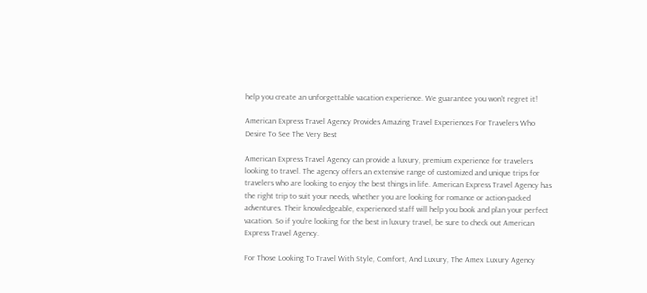help you create an unforgettable vacation experience. We guarantee you won't regret it!

American Express Travel Agency Provides Amazing Travel Experiences For Travelers Who Desire To See The Very Best

American Express Travel Agency can provide a luxury, premium experience for travelers looking to travel. The agency offers an extensive range of customized and unique trips for travelers who are looking to enjoy the best things in life. American Express Travel Agency has the right trip to suit your needs, whether you are looking for romance or action-packed adventures. Their knowledgeable, experienced staff will help you book and plan your perfect vacation. So if you're looking for the best in luxury travel, be sure to check out American Express Travel Agency.

For Those Looking To Travel With Style, Comfort, And Luxury, The Amex Luxury Agency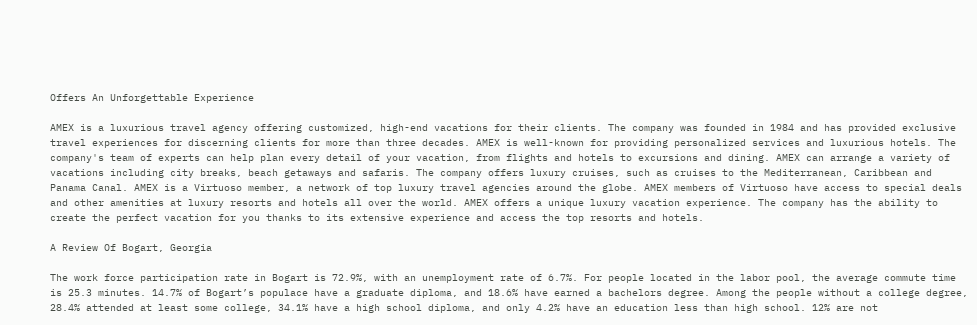Offers An Unforgettable Experience

AMEX is a luxurious travel agency offering customized, high-end vacations for their clients. The company was founded in 1984 and has provided exclusive travel experiences for discerning clients for more than three decades. AMEX is well-known for providing personalized services and luxurious hotels. The company's team of experts can help plan every detail of your vacation, from flights and hotels to excursions and dining. AMEX can arrange a variety of vacations including city breaks, beach getaways and safaris. The company offers luxury cruises, such as cruises to the Mediterranean, Caribbean and Panama Canal. AMEX is a Virtuoso member, a network of top luxury travel agencies around the globe. AMEX members of Virtuoso have access to special deals and other amenities at luxury resorts and hotels all over the world. AMEX offers a unique luxury vacation experience. The company has the ability to create the perfect vacation for you thanks to its extensive experience and access the top resorts and hotels.

A Review Of Bogart, Georgia

The work force participation rate in Bogart is 72.9%, with an unemployment rate of 6.7%. For people located in the labor pool, the average commute time is 25.3 minutes. 14.7% of Bogart’s populace have a graduate diploma, and 18.6% have earned a bachelors degree. Among the people without a college degree, 28.4% attended at least some college, 34.1% have a high school diploma, and only 4.2% have an education less than high school. 12% are not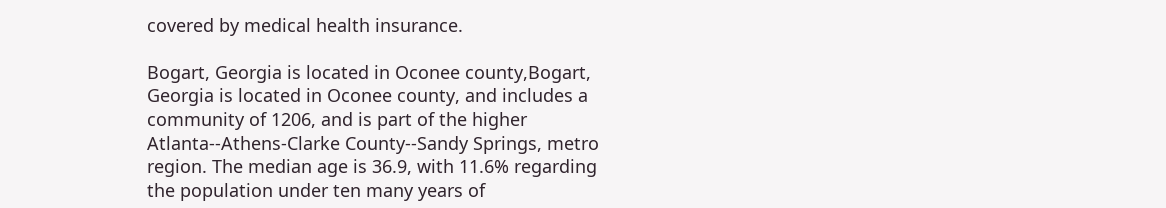covered by medical health insurance.

Bogart, Georgia is located in Oconee county,Bogart, Georgia is located in Oconee county, and includes a community of 1206, and is part of the higher Atlanta--Athens-Clarke County--Sandy Springs, metro region. The median age is 36.9, with 11.6% regarding the population under ten many years of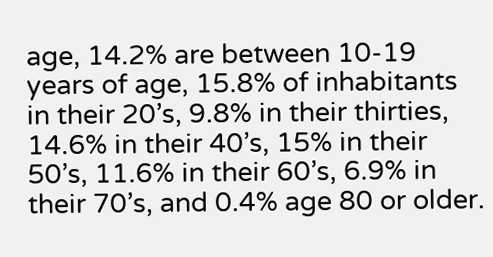age, 14.2% are between 10-19 years of age, 15.8% of inhabitants in their 20’s, 9.8% in their thirties, 14.6% in their 40’s, 15% in their 50’s, 11.6% in their 60’s, 6.9% in their 70’s, and 0.4% age 80 or older.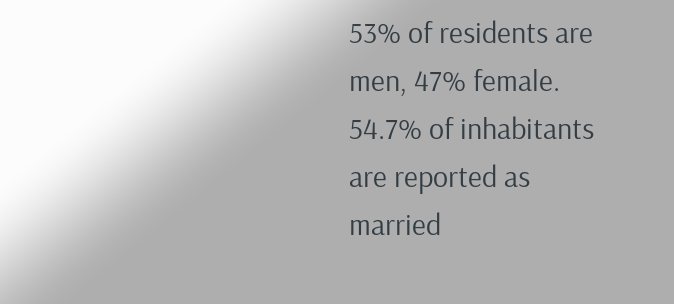53% of residents are men, 47% female. 54.7% of inhabitants are reported as married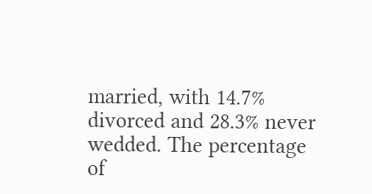married, with 14.7% divorced and 28.3% never wedded. The percentage of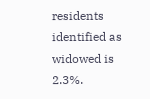residents identified as widowed is 2.3%.